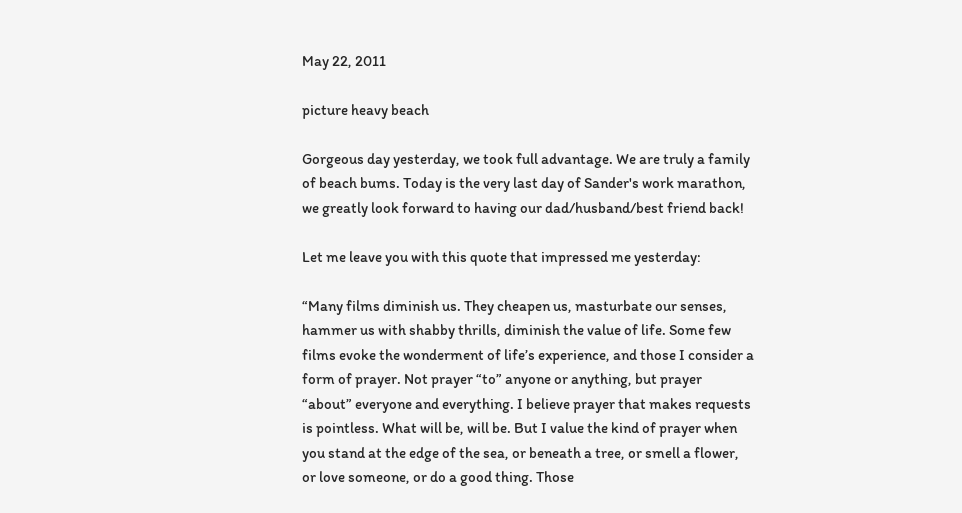May 22, 2011

picture heavy beach

Gorgeous day yesterday, we took full advantage. We are truly a family of beach bums. Today is the very last day of Sander's work marathon, we greatly look forward to having our dad/husband/best friend back!

Let me leave you with this quote that impressed me yesterday:

“Many films diminish us. They cheapen us, masturbate our senses, hammer us with shabby thrills, diminish the value of life. Some few films evoke the wonderment of life’s experience, and those I consider a form of prayer. Not prayer “to” anyone or anything, but prayer “about” everyone and everything. I believe prayer that makes requests is pointless. What will be, will be. But I value the kind of prayer when you stand at the edge of the sea, or beneath a tree, or smell a flower, or love someone, or do a good thing. Those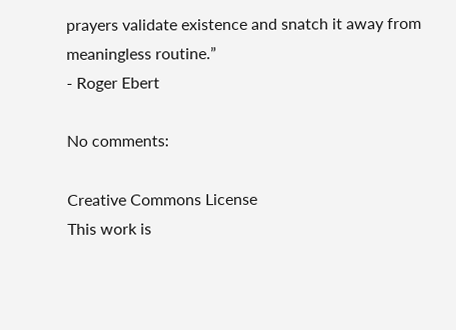prayers validate existence and snatch it away from meaningless routine.”
- Roger Ebert

No comments:

Creative Commons License
This work is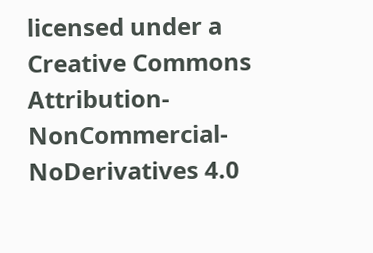licensed under a Creative Commons Attribution-NonCommercial-NoDerivatives 4.0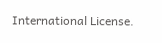International License.